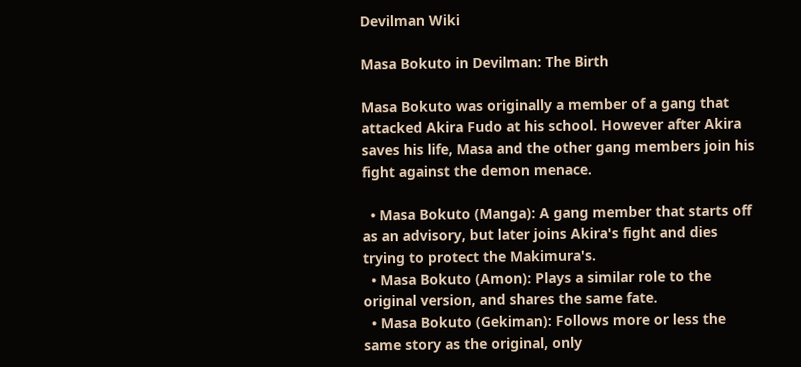Devilman Wiki

Masa Bokuto in Devilman: The Birth

Masa Bokuto was originally a member of a gang that attacked Akira Fudo at his school. However after Akira saves his life, Masa and the other gang members join his fight against the demon menace.

  • Masa Bokuto (Manga): A gang member that starts off as an advisory, but later joins Akira's fight and dies trying to protect the Makimura's.
  • Masa Bokuto (Amon): Plays a similar role to the original version, and shares the same fate.
  • Masa Bokuto (Gekiman): Follows more or less the same story as the original, only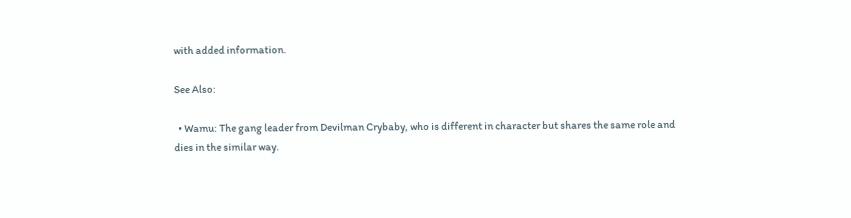with added information.

See Also:

  • Wamu: The gang leader from Devilman Crybaby, who is different in character but shares the same role and dies in the similar way.